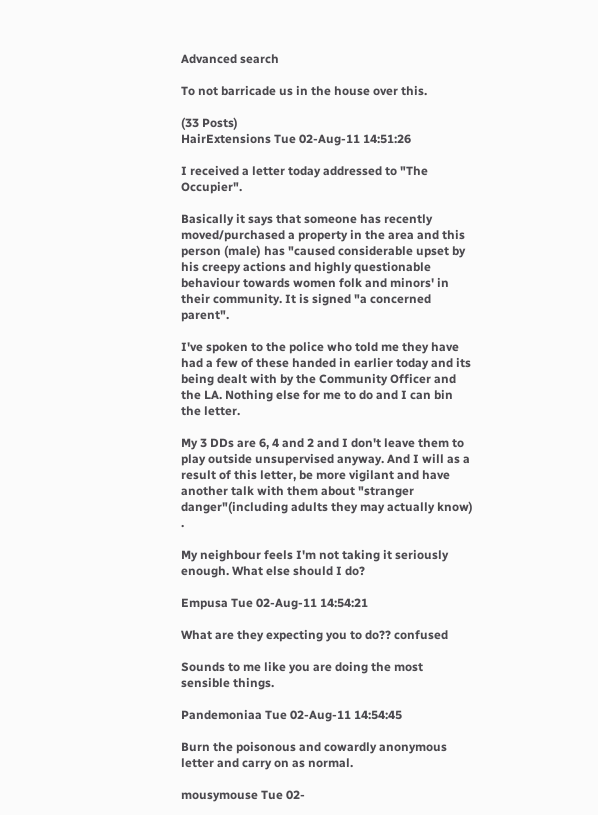Advanced search

To not barricade us in the house over this.

(33 Posts)
HairExtensions Tue 02-Aug-11 14:51:26

I received a letter today addressed to "The Occupier".

Basically it says that someone has recently moved/purchased a property in the area and this person (male) has "caused considerable upset by his creepy actions and highly questionable behaviour towards women folk and minors' in their community. It is signed "a concerned parent".

I've spoken to the police who told me they have had a few of these handed in earlier today and its being dealt with by the Community Officer and the LA. Nothing else for me to do and I can bin the letter.

My 3 DDs are 6, 4 and 2 and I don't leave them to play outside unsupervised anyway. And I will as a result of this letter, be more vigilant and have another talk with them about "stranger danger"(including adults they may actually know) .

My neighbour feels I'm not taking it seriously enough. What else should I do?

Empusa Tue 02-Aug-11 14:54:21

What are they expecting you to do?? confused

Sounds to me like you are doing the most sensible things.

Pandemoniaa Tue 02-Aug-11 14:54:45

Burn the poisonous and cowardly anonymous letter and carry on as normal.

mousymouse Tue 02-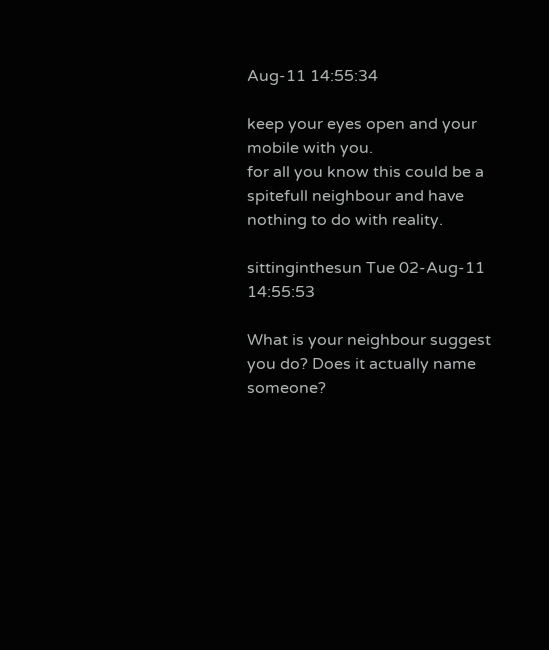Aug-11 14:55:34

keep your eyes open and your mobile with you.
for all you know this could be a spitefull neighbour and have nothing to do with reality.

sittinginthesun Tue 02-Aug-11 14:55:53

What is your neighbour suggest you do? Does it actually name someone?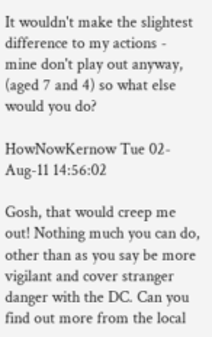It wouldn't make the slightest difference to my actions - mine don't play out anyway, (aged 7 and 4) so what else would you do?

HowNowKernow Tue 02-Aug-11 14:56:02

Gosh, that would creep me out! Nothing much you can do, other than as you say be more vigilant and cover stranger danger with the DC. Can you find out more from the local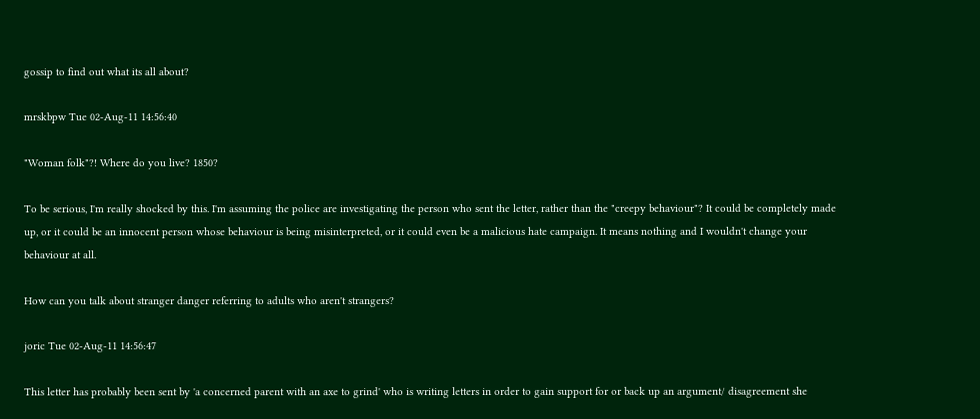gossip to find out what its all about?

mrskbpw Tue 02-Aug-11 14:56:40

"Woman folk"?! Where do you live? 1850?

To be serious, I'm really shocked by this. I'm assuming the police are investigating the person who sent the letter, rather than the "creepy behaviour"? It could be completely made up, or it could be an innocent person whose behaviour is being misinterpreted, or it could even be a malicious hate campaign. It means nothing and I wouldn't change your behaviour at all.

How can you talk about stranger danger referring to adults who aren't strangers?

joric Tue 02-Aug-11 14:56:47

This letter has probably been sent by 'a concerned parent with an axe to grind' who is writing letters in order to gain support for or back up an argument/ disagreement she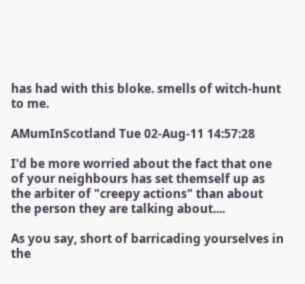has had with this bloke. smells of witch-hunt to me.

AMumInScotland Tue 02-Aug-11 14:57:28

I'd be more worried about the fact that one of your neighbours has set themself up as the arbiter of "creepy actions" than about the person they are talking about....

As you say, short of barricading yourselves in the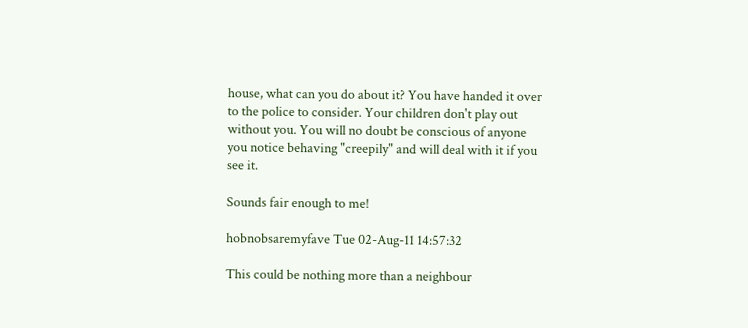house, what can you do about it? You have handed it over to the police to consider. Your children don't play out without you. You will no doubt be conscious of anyone you notice behaving "creepily" and will deal with it if you see it.

Sounds fair enough to me!

hobnobsaremyfave Tue 02-Aug-11 14:57:32

This could be nothing more than a neighbour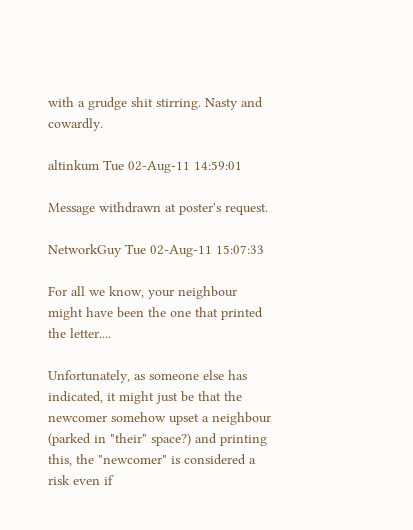with a grudge shit stirring. Nasty and cowardly.

altinkum Tue 02-Aug-11 14:59:01

Message withdrawn at poster's request.

NetworkGuy Tue 02-Aug-11 15:07:33

For all we know, your neighbour might have been the one that printed the letter....

Unfortunately, as someone else has indicated, it might just be that the newcomer somehow upset a neighbour (parked in "their" space?) and printing this, the "newcomer" is considered a risk even if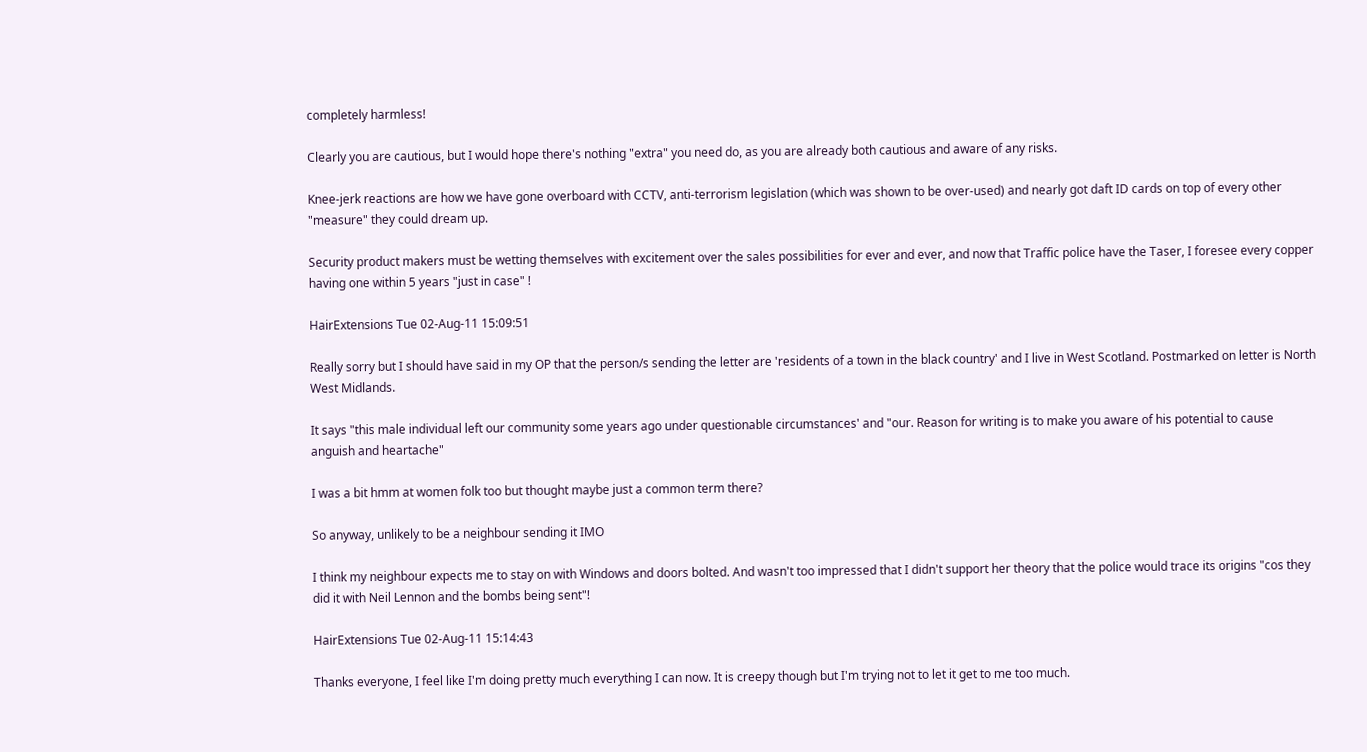completely harmless!

Clearly you are cautious, but I would hope there's nothing "extra" you need do, as you are already both cautious and aware of any risks.

Knee-jerk reactions are how we have gone overboard with CCTV, anti-terrorism legislation (which was shown to be over-used) and nearly got daft ID cards on top of every other "measure" they could dream up.

Security product makers must be wetting themselves with excitement over the sales possibilities for ever and ever, and now that Traffic police have the Taser, I foresee every copper having one within 5 years "just in case" !

HairExtensions Tue 02-Aug-11 15:09:51

Really sorry but I should have said in my OP that the person/s sending the letter are 'residents of a town in the black country' and I live in West Scotland. Postmarked on letter is North West Midlands.

It says "this male individual left our community some years ago under questionable circumstances' and "our. Reason for writing is to make you aware of his potential to cause anguish and heartache"

I was a bit hmm at women folk too but thought maybe just a common term there?

So anyway, unlikely to be a neighbour sending it IMO

I think my neighbour expects me to stay on with Windows and doors bolted. And wasn't too impressed that I didn't support her theory that the police would trace its origins "cos they did it with Neil Lennon and the bombs being sent"!

HairExtensions Tue 02-Aug-11 15:14:43

Thanks everyone, I feel like I'm doing pretty much everything I can now. It is creepy though but I'm trying not to let it get to me too much.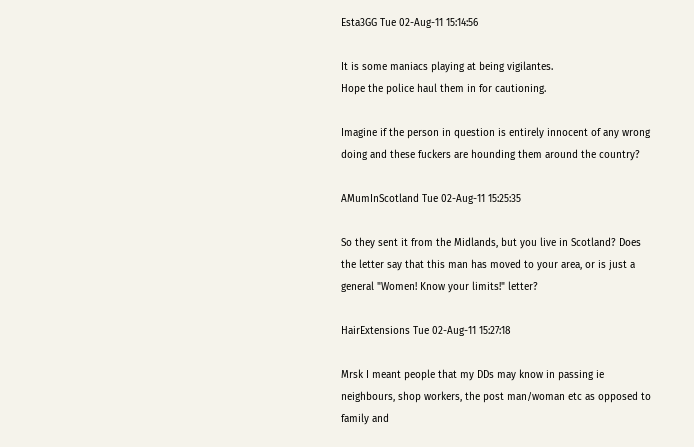Esta3GG Tue 02-Aug-11 15:14:56

It is some maniacs playing at being vigilantes.
Hope the police haul them in for cautioning.

Imagine if the person in question is entirely innocent of any wrong doing and these fuckers are hounding them around the country?

AMumInScotland Tue 02-Aug-11 15:25:35

So they sent it from the Midlands, but you live in Scotland? Does the letter say that this man has moved to your area, or is just a general "Women! Know your limits!" letter?

HairExtensions Tue 02-Aug-11 15:27:18

Mrsk I meant people that my DDs may know in passing ie neighbours, shop workers, the post man/woman etc as opposed to family and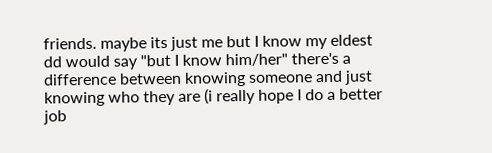friends. maybe its just me but I know my eldest dd would say "but I know him/her" there's a difference between knowing someone and just knowing who they are (i really hope I do a better job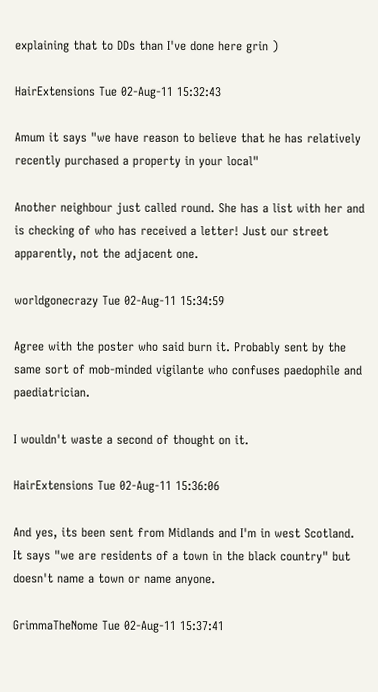explaining that to DDs than I've done here grin )

HairExtensions Tue 02-Aug-11 15:32:43

Amum it says "we have reason to believe that he has relatively recently purchased a property in your local"

Another neighbour just called round. She has a list with her and is checking of who has received a letter! Just our street apparently, not the adjacent one.

worldgonecrazy Tue 02-Aug-11 15:34:59

Agree with the poster who said burn it. Probably sent by the same sort of mob-minded vigilante who confuses paedophile and paediatrician.

I wouldn't waste a second of thought on it.

HairExtensions Tue 02-Aug-11 15:36:06

And yes, its been sent from Midlands and I'm in west Scotland. It says "we are residents of a town in the black country" but doesn't name a town or name anyone.

GrimmaTheNome Tue 02-Aug-11 15:37:41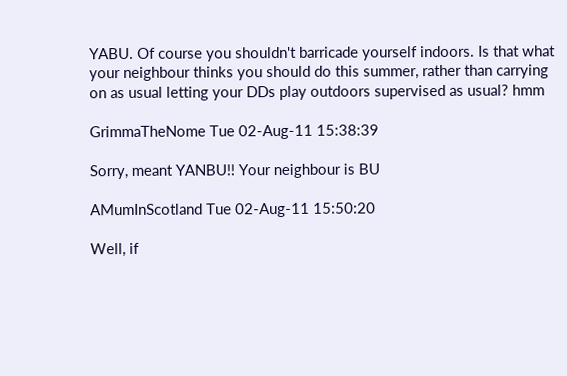YABU. Of course you shouldn't barricade yourself indoors. Is that what your neighbour thinks you should do this summer, rather than carrying on as usual letting your DDs play outdoors supervised as usual? hmm

GrimmaTheNome Tue 02-Aug-11 15:38:39

Sorry, meant YANBU!! Your neighbour is BU

AMumInScotland Tue 02-Aug-11 15:50:20

Well, if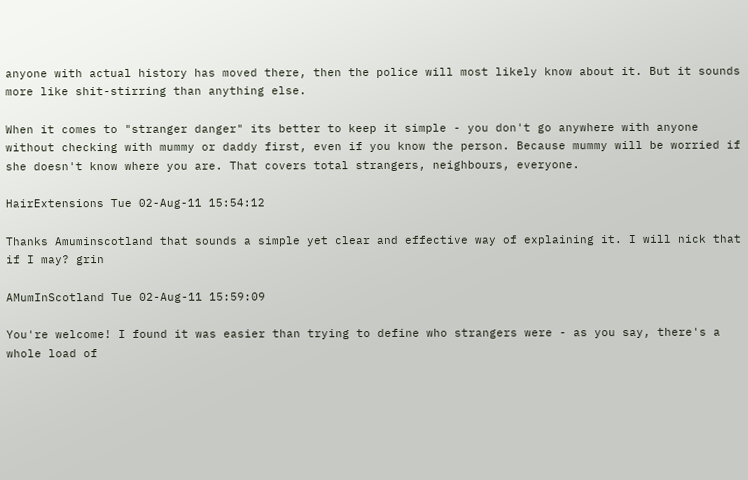anyone with actual history has moved there, then the police will most likely know about it. But it sounds more like shit-stirring than anything else.

When it comes to "stranger danger" its better to keep it simple - you don't go anywhere with anyone without checking with mummy or daddy first, even if you know the person. Because mummy will be worried if she doesn't know where you are. That covers total strangers, neighbours, everyone.

HairExtensions Tue 02-Aug-11 15:54:12

Thanks Amuminscotland that sounds a simple yet clear and effective way of explaining it. I will nick that if I may? grin

AMumInScotland Tue 02-Aug-11 15:59:09

You're welcome! I found it was easier than trying to define who strangers were - as you say, there's a whole load of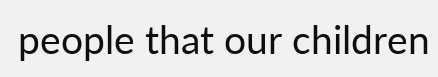people that our children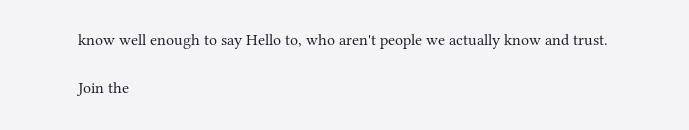know well enough to say Hello to, who aren't people we actually know and trust.

Join the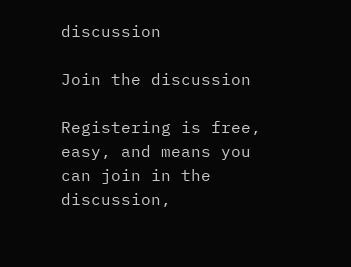discussion

Join the discussion

Registering is free, easy, and means you can join in the discussion,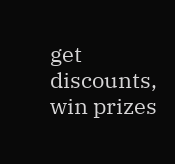get discounts, win prizes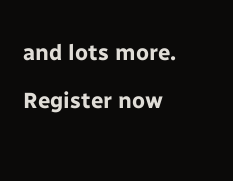and lots more.

Register now